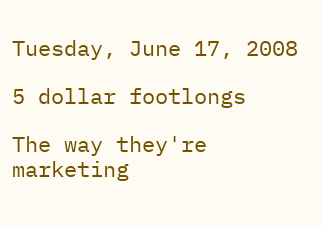Tuesday, June 17, 2008

5 dollar footlongs

The way they're marketing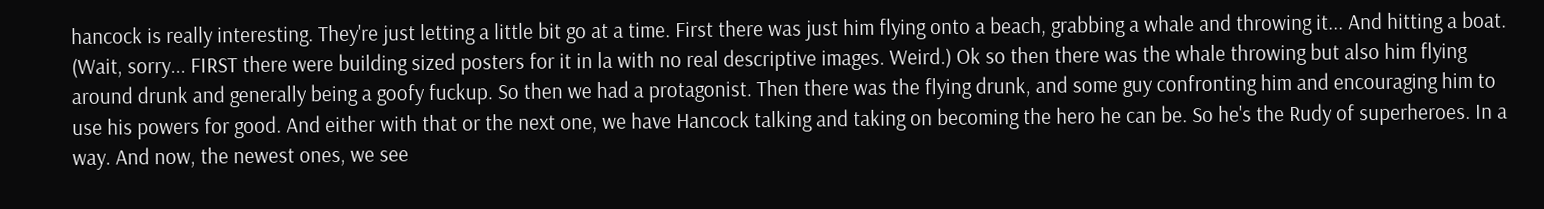hancock is really interesting. They're just letting a little bit go at a time. First there was just him flying onto a beach, grabbing a whale and throwing it... And hitting a boat. (Wait, sorry... FIRST there were building sized posters for it in la with no real descriptive images. Weird.) Ok so then there was the whale throwing but also him flying around drunk and generally being a goofy fuckup. So then we had a protagonist. Then there was the flying drunk, and some guy confronting him and encouraging him to use his powers for good. And either with that or the next one, we have Hancock talking and taking on becoming the hero he can be. So he's the Rudy of superheroes. In a way. And now, the newest ones, we see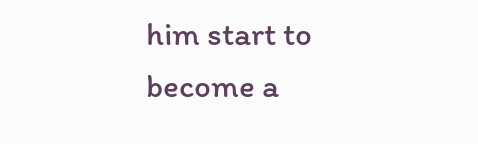him start to become a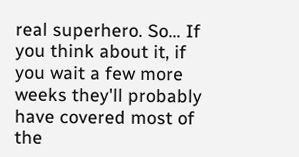real superhero. So... If you think about it, if you wait a few more weeks they'll probably have covered most of the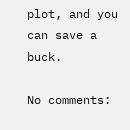plot, and you can save a buck.

No comments: